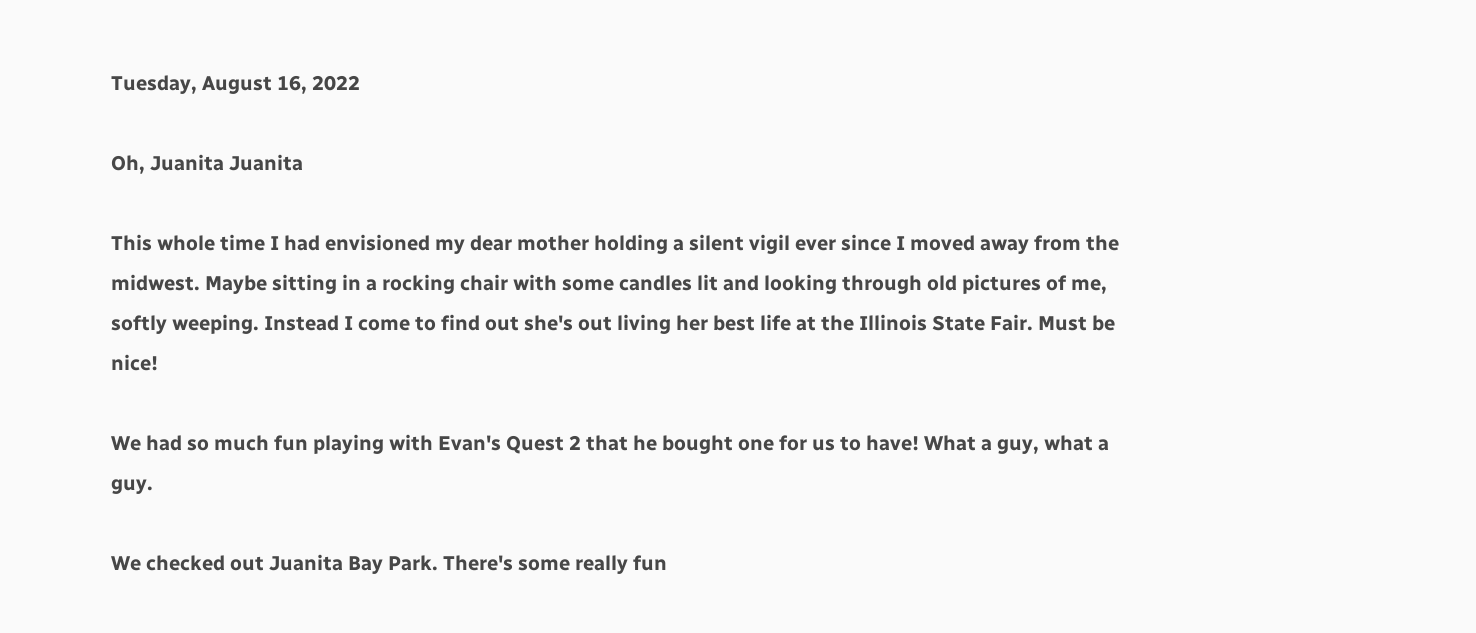Tuesday, August 16, 2022

Oh, Juanita Juanita

This whole time I had envisioned my dear mother holding a silent vigil ever since I moved away from the midwest. Maybe sitting in a rocking chair with some candles lit and looking through old pictures of me, softly weeping. Instead I come to find out she's out living her best life at the Illinois State Fair. Must be nice!

We had so much fun playing with Evan's Quest 2 that he bought one for us to have! What a guy, what a guy.

We checked out Juanita Bay Park. There's some really fun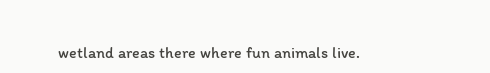wetland areas there where fun animals live.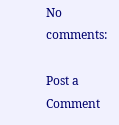No comments:

Post a Comment